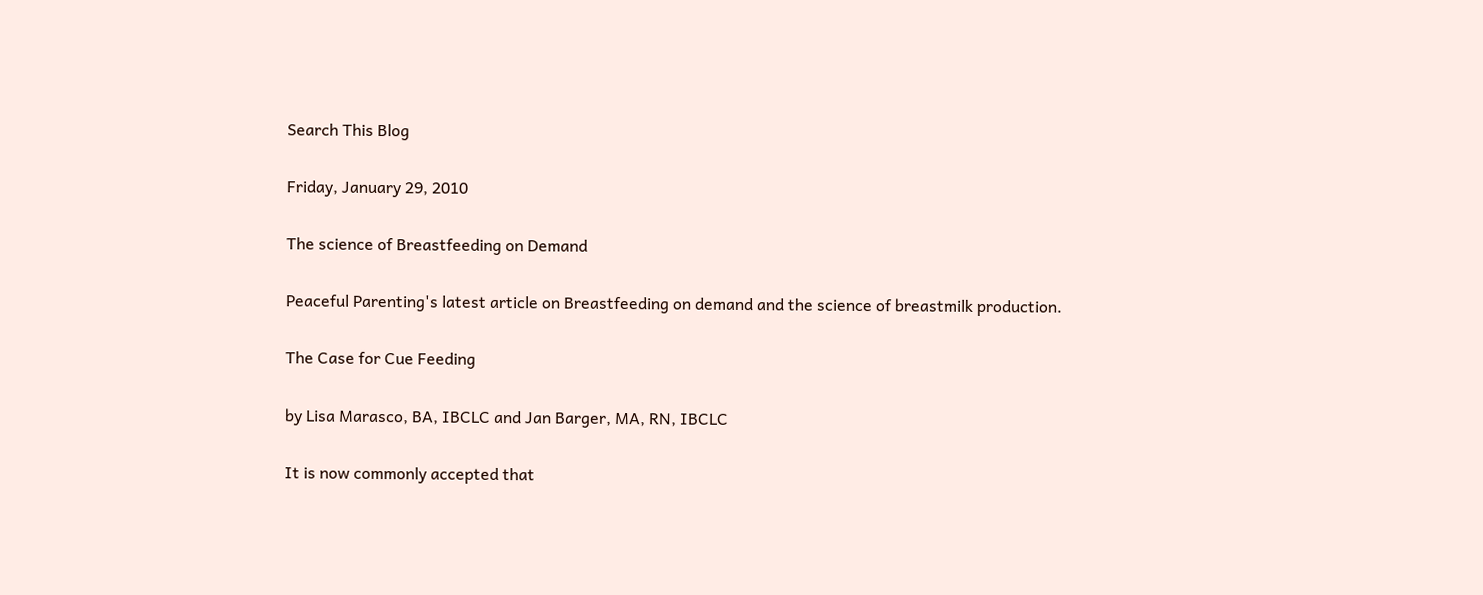Search This Blog

Friday, January 29, 2010

The science of Breastfeeding on Demand

Peaceful Parenting's latest article on Breastfeeding on demand and the science of breastmilk production.

The Case for Cue Feeding

by Lisa Marasco, BA, IBCLC and Jan Barger, MA, RN, IBCLC

It is now commonly accepted that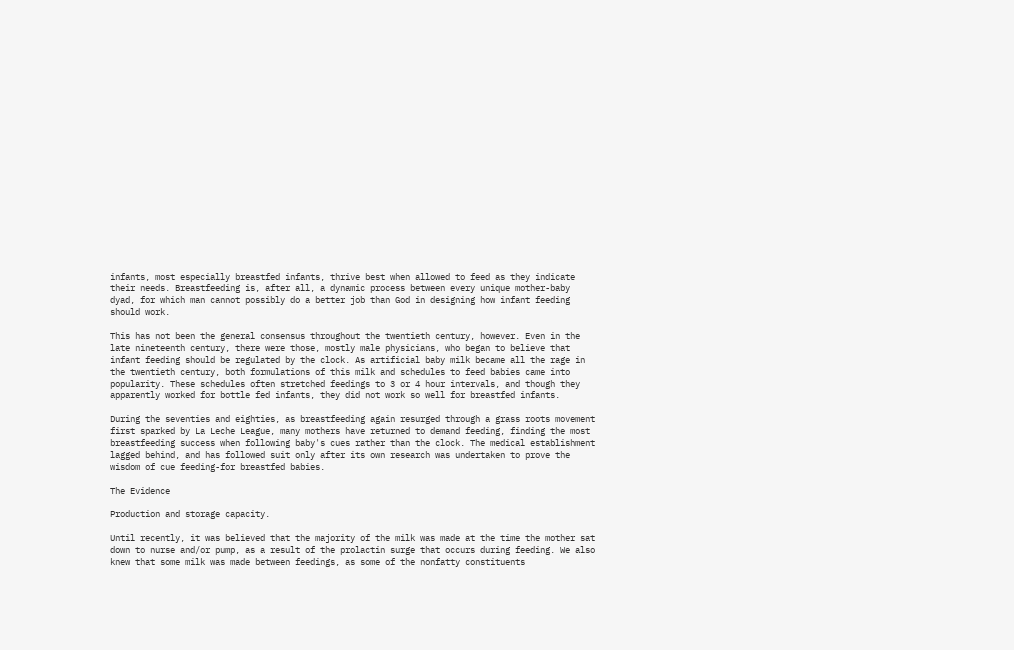infants, most especially breastfed infants, thrive best when allowed to feed as they indicate their needs. Breastfeeding is, after all, a dynamic process between every unique mother-baby dyad, for which man cannot possibly do a better job than God in designing how infant feeding should work.

This has not been the general consensus throughout the twentieth century, however. Even in the late nineteenth century, there were those, mostly male physicians, who began to believe that infant feeding should be regulated by the clock. As artificial baby milk became all the rage in the twentieth century, both formulations of this milk and schedules to feed babies came into popularity. These schedules often stretched feedings to 3 or 4 hour intervals, and though they apparently worked for bottle fed infants, they did not work so well for breastfed infants.

During the seventies and eighties, as breastfeeding again resurged through a grass roots movement first sparked by La Leche League, many mothers have returned to demand feeding, finding the most breastfeeding success when following baby's cues rather than the clock. The medical establishment lagged behind, and has followed suit only after its own research was undertaken to prove the wisdom of cue feeding-for breastfed babies.

The Evidence

Production and storage capacity.

Until recently, it was believed that the majority of the milk was made at the time the mother sat down to nurse and/or pump, as a result of the prolactin surge that occurs during feeding. We also knew that some milk was made between feedings, as some of the nonfatty constituents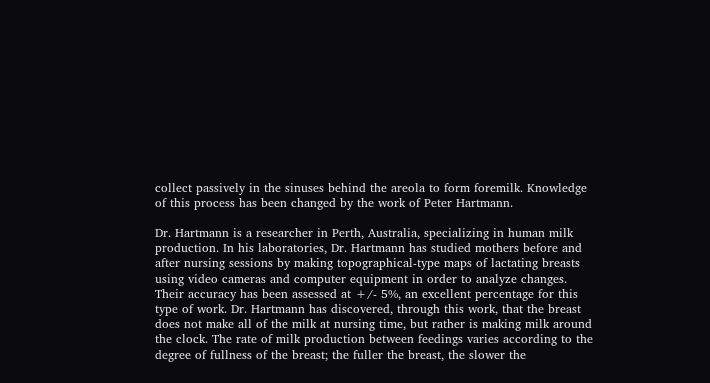collect passively in the sinuses behind the areola to form foremilk. Knowledge of this process has been changed by the work of Peter Hartmann.

Dr. Hartmann is a researcher in Perth, Australia, specializing in human milk production. In his laboratories, Dr. Hartmann has studied mothers before and after nursing sessions by making topographical-type maps of lactating breasts using video cameras and computer equipment in order to analyze changes. Their accuracy has been assessed at +/- 5%, an excellent percentage for this type of work. Dr. Hartmann has discovered, through this work, that the breast does not make all of the milk at nursing time, but rather is making milk around the clock. The rate of milk production between feedings varies according to the degree of fullness of the breast; the fuller the breast, the slower the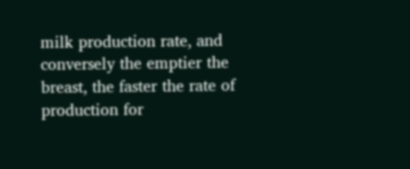milk production rate, and conversely the emptier the breast, the faster the rate of production for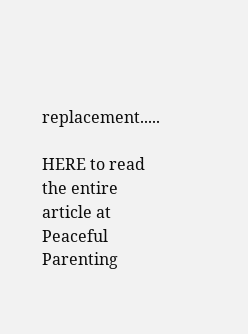replacement.....

HERE to read the entire article at Peaceful Parenting